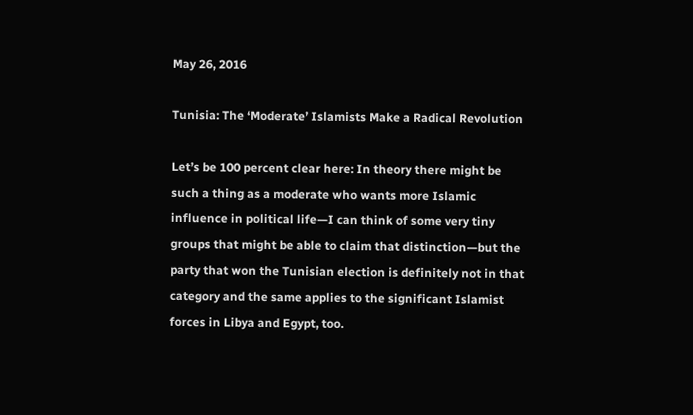May 26, 2016

Tunisia: The ‘Moderate’ Islamists Make a Radical Revolution

Let’s be 100 percent clear here: In theory there might be such a thing as a moderate who wants more Islamic influence in political life—I can think of some very tiny groups that might be able to claim that distinction—but the party that won the Tunisian election is definitely not in that category and the same applies to the significant Islamist forces in Libya and Egypt, too.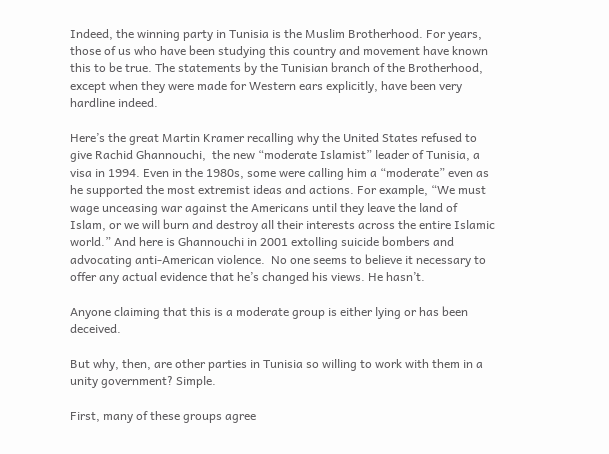Indeed, the winning party in Tunisia is the Muslim Brotherhood. For years, those of us who have been studying this country and movement have known this to be true. The statements by the Tunisian branch of the Brotherhood, except when they were made for Western ears explicitly, have been very hardline indeed.

Here’s the great Martin Kramer recalling why the United States refused to give Rachid Ghannouchi,  the new “moderate Islamist” leader of Tunisia, a visa in 1994. Even in the 1980s, some were calling him a “moderate” even as he supported the most extremist ideas and actions. For example, “We must wage unceasing war against the Americans until they leave the land of Islam, or we will burn and destroy all their interests across the entire Islamic world.” And here is Ghannouchi in 2001 extolling suicide bombers and advocating anti-American violence.  No one seems to believe it necessary to offer any actual evidence that he’s changed his views. He hasn’t.

Anyone claiming that this is a moderate group is either lying or has been deceived.

But why, then, are other parties in Tunisia so willing to work with them in a unity government? Simple.

First, many of these groups agree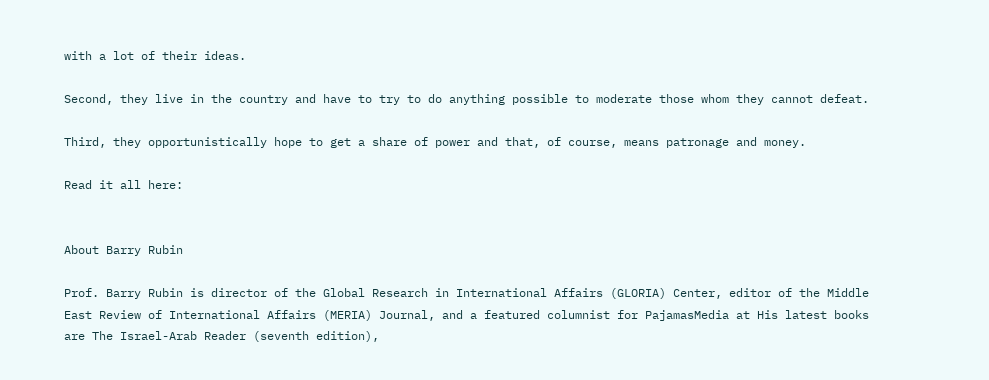with a lot of their ideas.

Second, they live in the country and have to try to do anything possible to moderate those whom they cannot defeat.

Third, they opportunistically hope to get a share of power and that, of course, means patronage and money.

Read it all here:


About Barry Rubin

Prof. Barry Rubin is director of the Global Research in International Affairs (GLORIA) Center, editor of the Middle East Review of International Affairs (MERIA) Journal, and a featured columnist for PajamasMedia at His latest books are The Israel-Arab Reader (seventh edition),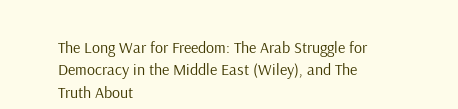The Long War for Freedom: The Arab Struggle for Democracy in the Middle East (Wiley), and The Truth About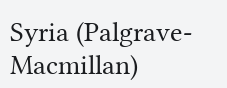Syria (Palgrave-Macmillan)